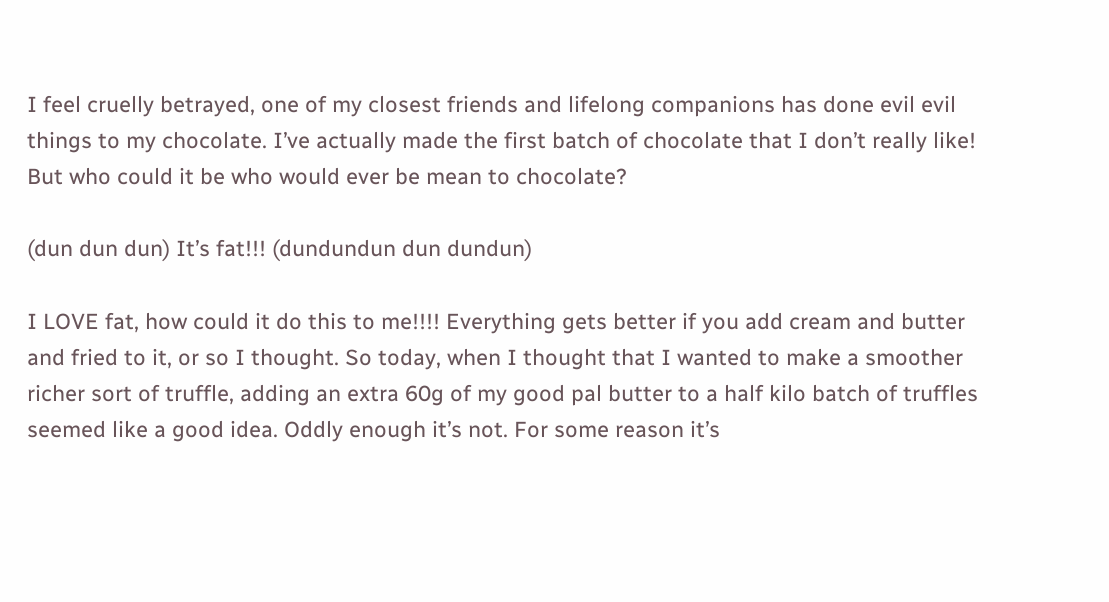I feel cruelly betrayed, one of my closest friends and lifelong companions has done evil evil things to my chocolate. I’ve actually made the first batch of chocolate that I don’t really like! But who could it be who would ever be mean to chocolate?

(dun dun dun) It’s fat!!! (dundundun dun dundun)

I LOVE fat, how could it do this to me!!!! Everything gets better if you add cream and butter and fried to it, or so I thought. So today, when I thought that I wanted to make a smoother richer sort of truffle, adding an extra 60g of my good pal butter to a half kilo batch of truffles seemed like a good idea. Oddly enough it’s not. For some reason it’s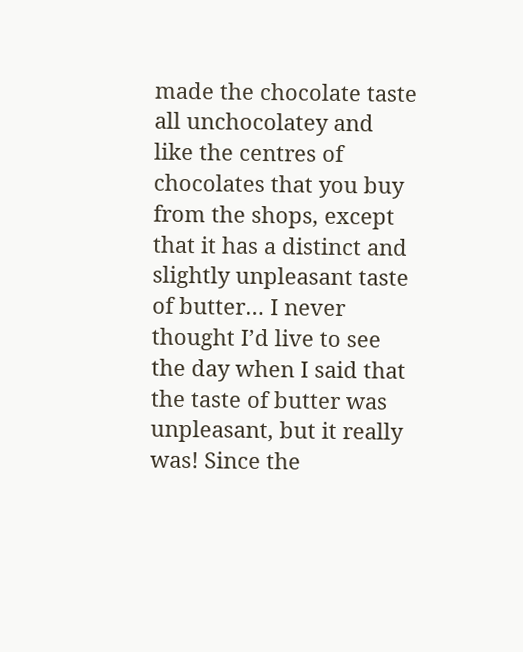made the chocolate taste all unchocolatey and like the centres of chocolates that you buy from the shops, except that it has a distinct and slightly unpleasant taste of butter… I never thought I’d live to see the day when I said that the taste of butter was unpleasant, but it really was! Since the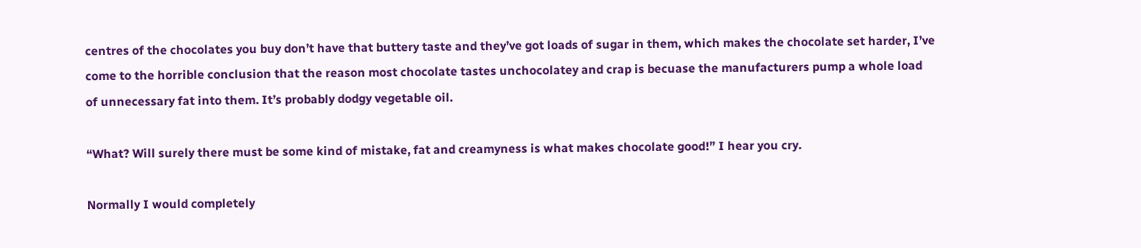centres of the chocolates you buy don’t have that buttery taste and they’ve got loads of sugar in them, which makes the chocolate set harder, I’ve come to the horrible conclusion that the reason most chocolate tastes unchocolatey and crap is becuase the manufacturers pump a whole load of unnecessary fat into them. It’s probably dodgy vegetable oil.

“What? Will surely there must be some kind of mistake, fat and creamyness is what makes chocolate good!” I hear you cry.

Normally I would completely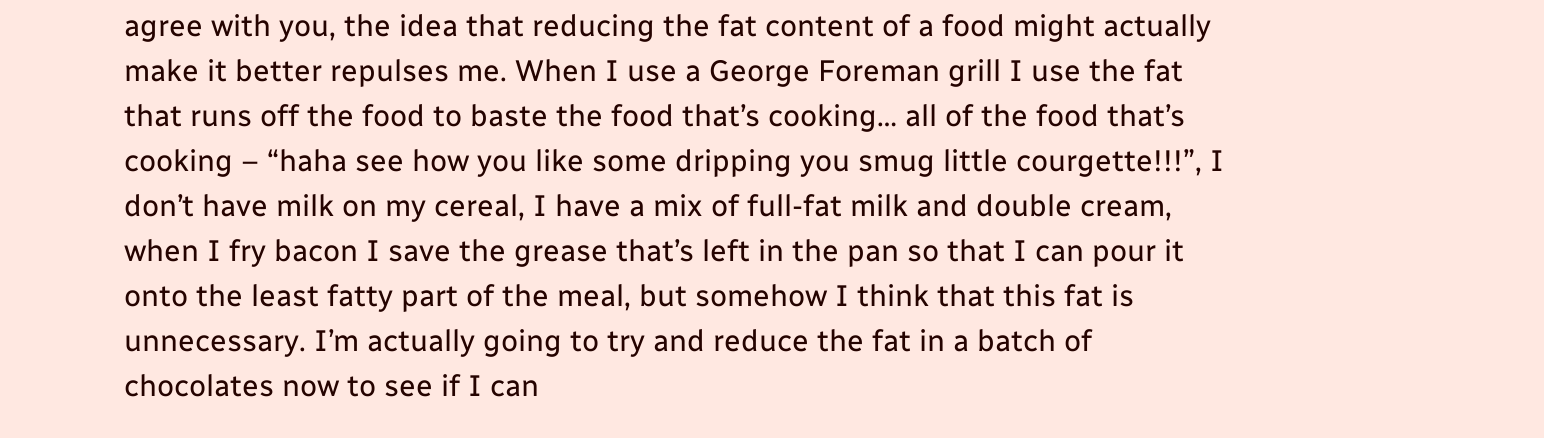agree with you, the idea that reducing the fat content of a food might actually make it better repulses me. When I use a George Foreman grill I use the fat that runs off the food to baste the food that’s cooking… all of the food that’s cooking – “haha see how you like some dripping you smug little courgette!!!”, I don’t have milk on my cereal, I have a mix of full-fat milk and double cream, when I fry bacon I save the grease that’s left in the pan so that I can pour it onto the least fatty part of the meal, but somehow I think that this fat is unnecessary. I’m actually going to try and reduce the fat in a batch of chocolates now to see if I can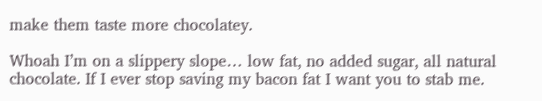make them taste more chocolatey.

Whoah I’m on a slippery slope… low fat, no added sugar, all natural chocolate. If I ever stop saving my bacon fat I want you to stab me.